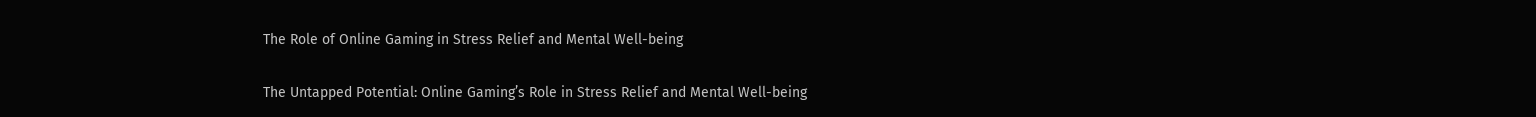The Role of Online Gaming in Stress Relief and Mental Well-being

The Untapped Potential: Online Gaming’s Role in Stress Relief and Mental Well-being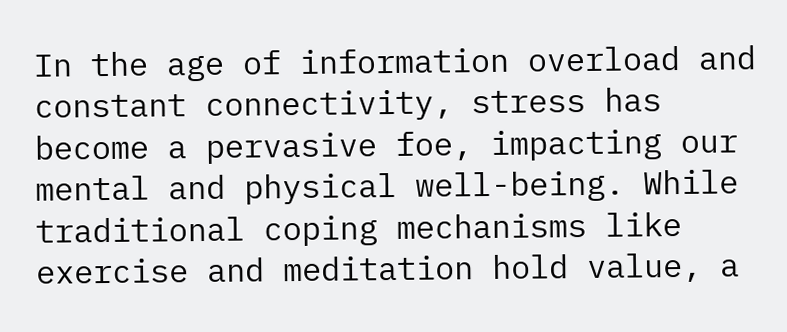In the age of information overload and constant connectivity, stress has become a pervasive foe, impacting our mental and physical well-being. While traditional coping mechanisms like exercise and meditation hold value, a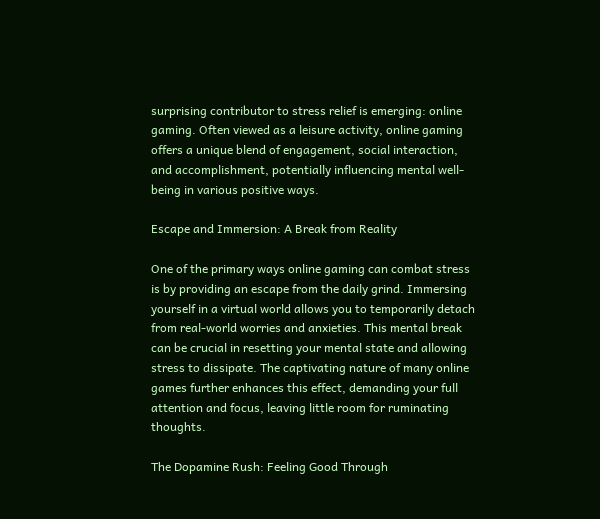surprising contributor to stress relief is emerging: online gaming. Often viewed as a leisure activity, online gaming offers a unique blend of engagement, social interaction, and accomplishment, potentially influencing mental well-being in various positive ways.

Escape and Immersion: A Break from Reality

One of the primary ways online gaming can combat stress is by providing an escape from the daily grind. Immersing yourself in a virtual world allows you to temporarily detach from real-world worries and anxieties. This mental break can be crucial in resetting your mental state and allowing stress to dissipate. The captivating nature of many online games further enhances this effect, demanding your full attention and focus, leaving little room for ruminating thoughts.

The Dopamine Rush: Feeling Good Through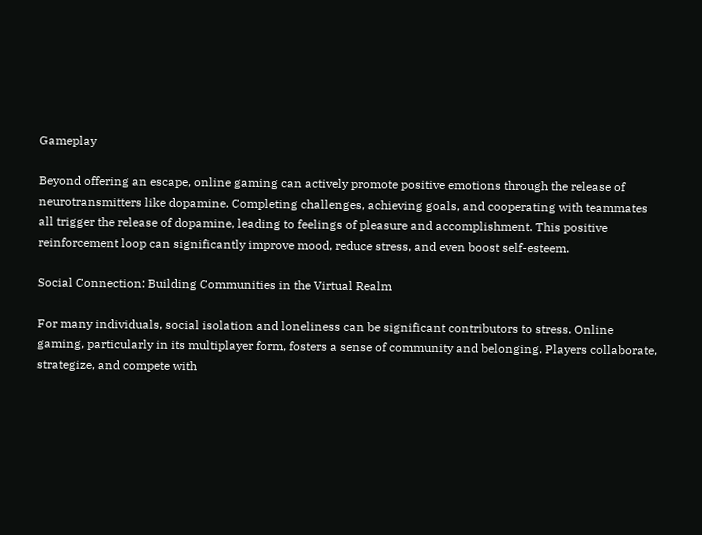Gameplay

Beyond offering an escape, online gaming can actively promote positive emotions through the release of neurotransmitters like dopamine. Completing challenges, achieving goals, and cooperating with teammates all trigger the release of dopamine, leading to feelings of pleasure and accomplishment. This positive reinforcement loop can significantly improve mood, reduce stress, and even boost self-esteem.

Social Connection: Building Communities in the Virtual Realm

For many individuals, social isolation and loneliness can be significant contributors to stress. Online gaming, particularly in its multiplayer form, fosters a sense of community and belonging. Players collaborate, strategize, and compete with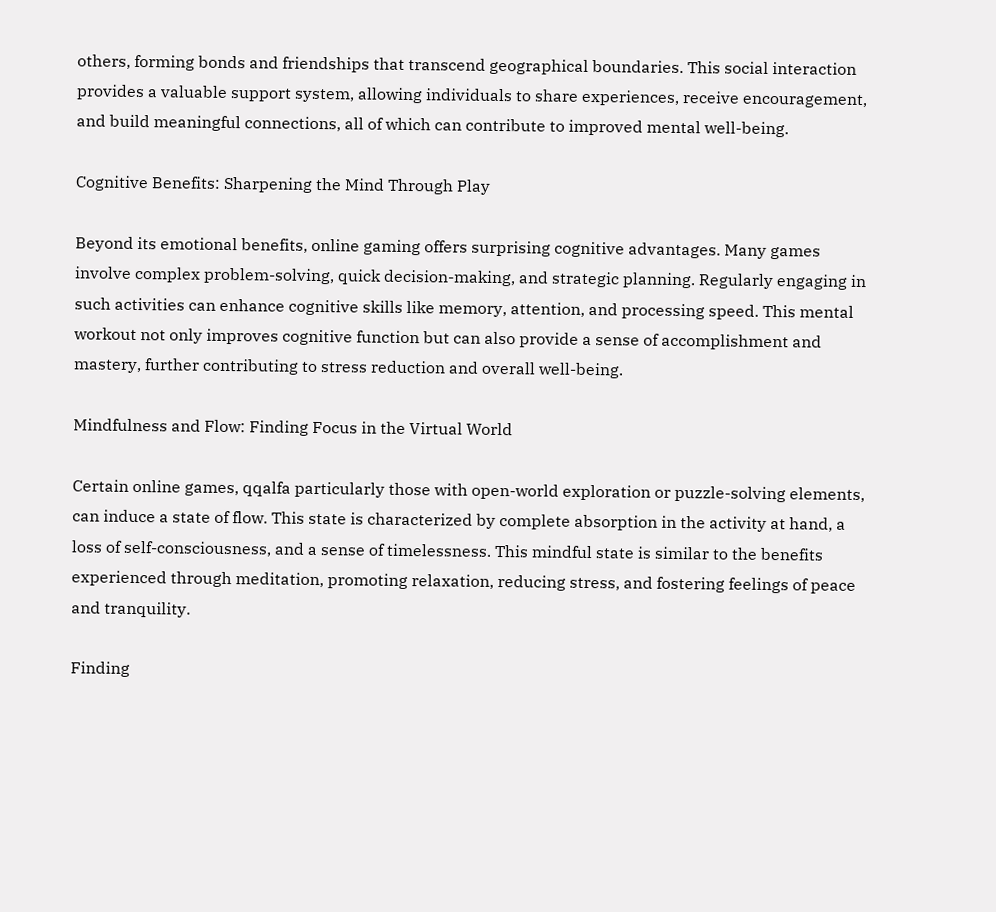others, forming bonds and friendships that transcend geographical boundaries. This social interaction provides a valuable support system, allowing individuals to share experiences, receive encouragement, and build meaningful connections, all of which can contribute to improved mental well-being.

Cognitive Benefits: Sharpening the Mind Through Play

Beyond its emotional benefits, online gaming offers surprising cognitive advantages. Many games involve complex problem-solving, quick decision-making, and strategic planning. Regularly engaging in such activities can enhance cognitive skills like memory, attention, and processing speed. This mental workout not only improves cognitive function but can also provide a sense of accomplishment and mastery, further contributing to stress reduction and overall well-being.

Mindfulness and Flow: Finding Focus in the Virtual World

Certain online games, qqalfa particularly those with open-world exploration or puzzle-solving elements, can induce a state of flow. This state is characterized by complete absorption in the activity at hand, a loss of self-consciousness, and a sense of timelessness. This mindful state is similar to the benefits experienced through meditation, promoting relaxation, reducing stress, and fostering feelings of peace and tranquility.

Finding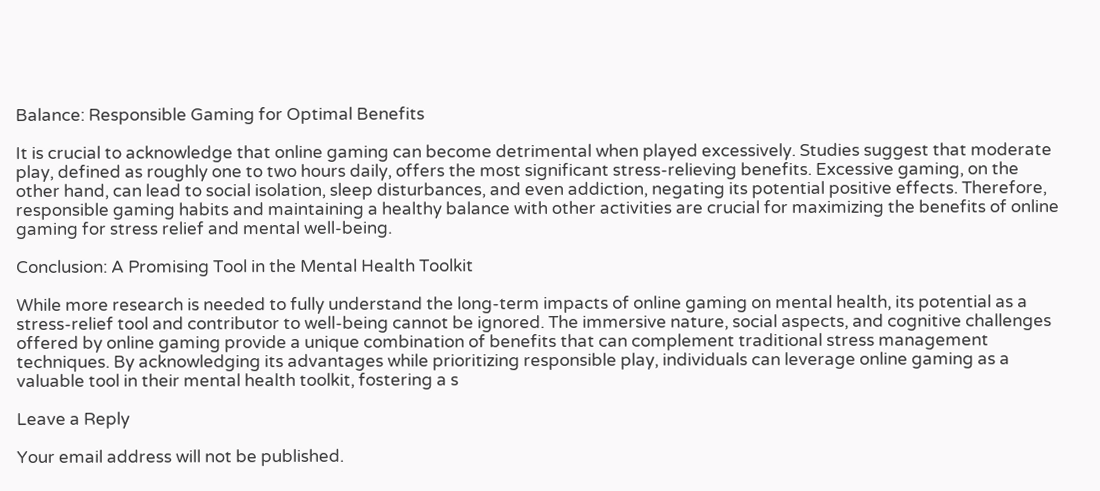Balance: Responsible Gaming for Optimal Benefits

It is crucial to acknowledge that online gaming can become detrimental when played excessively. Studies suggest that moderate play, defined as roughly one to two hours daily, offers the most significant stress-relieving benefits. Excessive gaming, on the other hand, can lead to social isolation, sleep disturbances, and even addiction, negating its potential positive effects. Therefore, responsible gaming habits and maintaining a healthy balance with other activities are crucial for maximizing the benefits of online gaming for stress relief and mental well-being.

Conclusion: A Promising Tool in the Mental Health Toolkit

While more research is needed to fully understand the long-term impacts of online gaming on mental health, its potential as a stress-relief tool and contributor to well-being cannot be ignored. The immersive nature, social aspects, and cognitive challenges offered by online gaming provide a unique combination of benefits that can complement traditional stress management techniques. By acknowledging its advantages while prioritizing responsible play, individuals can leverage online gaming as a valuable tool in their mental health toolkit, fostering a s

Leave a Reply

Your email address will not be published.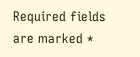Required fields are marked *